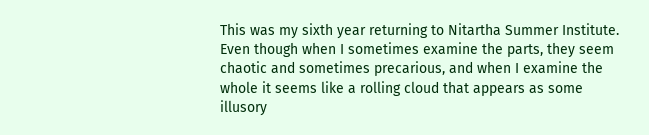This was my sixth year returning to Nitartha Summer Institute. Even though when I sometimes examine the parts, they seem chaotic and sometimes precarious, and when I examine the whole it seems like a rolling cloud that appears as some illusory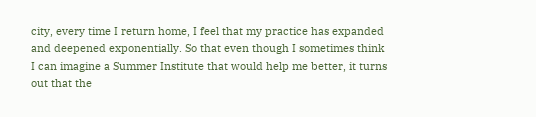city, every time I return home, I feel that my practice has expanded and deepened exponentially. So that even though I sometimes think I can imagine a Summer Institute that would help me better, it turns out that the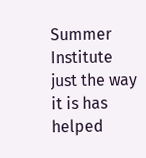Summer Institute just the way it is has helped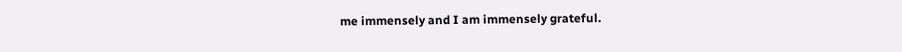me immensely and I am immensely grateful.